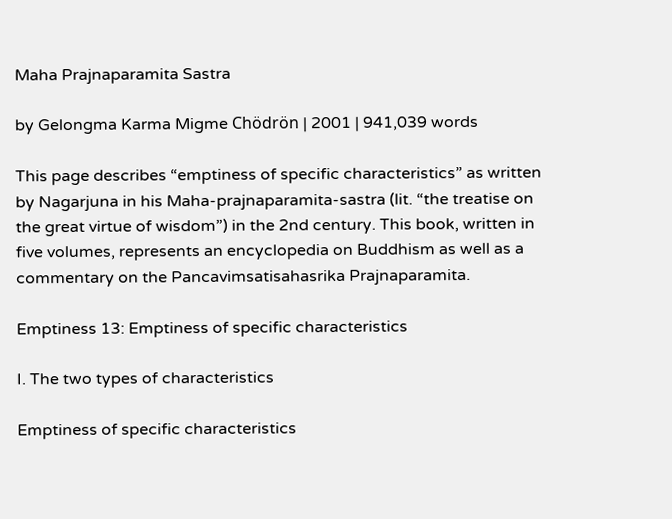Maha Prajnaparamita Sastra

by Gelongma Karma Migme Chödrön | 2001 | 941,039 words

This page describes “emptiness of specific characteristics” as written by Nagarjuna in his Maha-prajnaparamita-sastra (lit. “the treatise on the great virtue of wisdom”) in the 2nd century. This book, written in five volumes, represents an encyclopedia on Buddhism as well as a commentary on the Pancavimsatisahasrika Prajnaparamita.

Emptiness 13: Emptiness of specific characteristics

I. The two types of characteristics

Emptiness of specific characteristics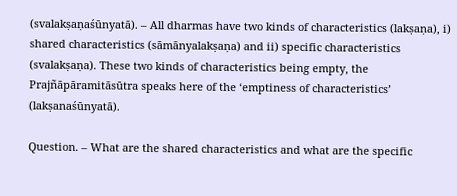(svalakṣaṇaśūnyatā). – All dharmas have two kinds of characteristics (lakṣaṇa), i) shared characteristics (sāmānyalakṣaṇa) and ii) specific characteristics (svalakṣaṇa). These two kinds of characteristics being empty, the Prajñāpāramitāsūtra speaks here of the ‘emptiness of characteristics’ (lakṣanaśūnyatā).

Question. – What are the shared characteristics and what are the specific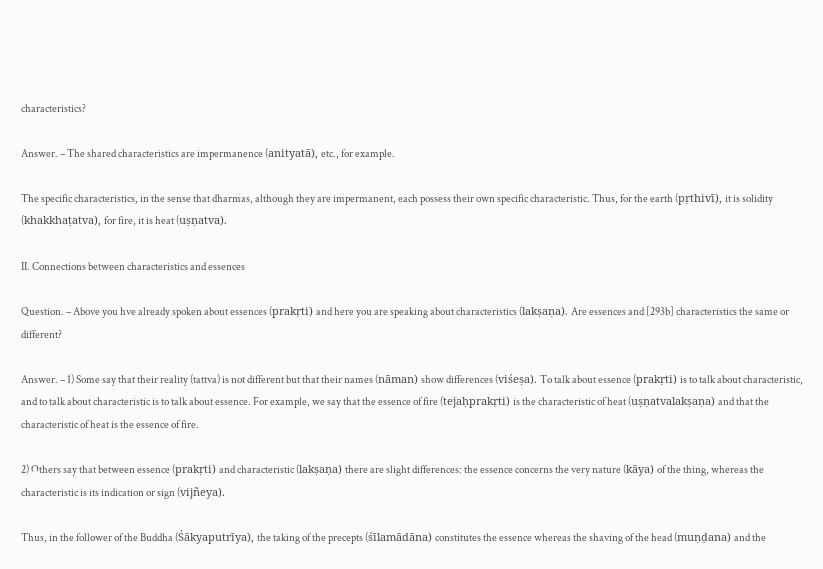characteristics?

Answer. – The shared characteristics are impermanence (anityatā), etc., for example.

The specific characteristics, in the sense that dharmas, although they are impermanent, each possess their own specific characteristic. Thus, for the earth (pṛthivī), it is solidity (khakkhaṭatva), for fire, it is heat (uṣṇatva).

II. Connections between characteristics and essences

Question. – Above you hve already spoken about essences (prakṛti) and here you are speaking about characteristics (lakṣaṇa). Are essences and [293b] characteristics the same or different?

Answer. – 1) Some say that their reality (tattva) is not different but that their names (nāman) show differences (viśeṣa). To talk about essence (prakṛti) is to talk about characteristic, and to talk about characteristic is to talk about essence. For example, we say that the essence of fire (tejaḥprakṛti) is the characteristic of heat (uṣṇatvalakṣaṇa) and that the characteristic of heat is the essence of fire.

2) Others say that between essence (prakṛti) and characteristic (lakṣaṇa) there are slight differences: the essence concerns the very nature (kāya) of the thing, whereas the characteristic is its indication or sign (vijñeya).

Thus, in the follower of the Buddha (Śākyaputrīya), the taking of the precepts (śīlamādāna) constitutes the essence whereas the shaving of the head (muṇḍana) and the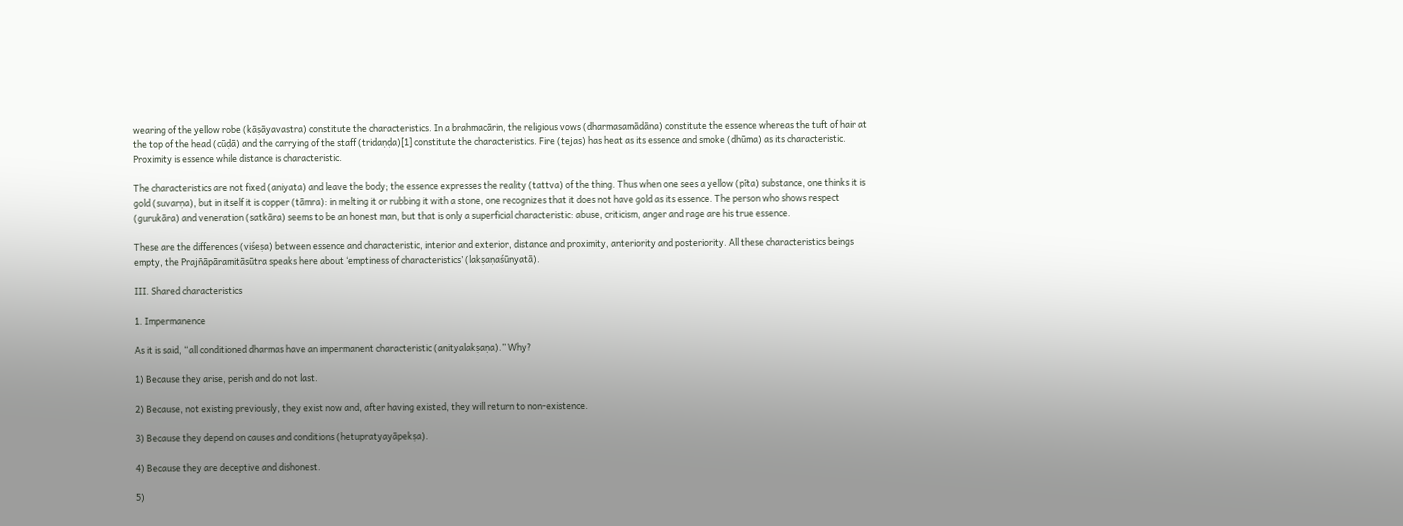wearing of the yellow robe (kāṣāyavastra) constitute the characteristics. In a brahmacārin, the religious vows (dharmasamādāna) constitute the essence whereas the tuft of hair at the top of the head (cūḍā) and the carrying of the staff (tridaṇḍa)[1] constitute the characteristics. Fire (tejas) has heat as its essence and smoke (dhūma) as its characteristic. Proximity is essence while distance is characteristic.

The characteristics are not fixed (aniyata) and leave the body; the essence expresses the reality (tattva) of the thing. Thus when one sees a yellow (pīta) substance, one thinks it is gold (suvarṇa), but in itself it is copper (tāmra): in melting it or rubbing it with a stone, one recognizes that it does not have gold as its essence. The person who shows respect (gurukāra) and veneration (satkāra) seems to be an honest man, but that is only a superficial characteristic: abuse, criticism, anger and rage are his true essence.

These are the differences (viśeṣa) between essence and characteristic, interior and exterior, distance and proximity, anteriority and posteriority. All these characteristics beings empty, the Prajñāpāramitāsūtra speaks here about ‘emptiness of characteristics’ (lakṣaṇaśūnyatā).

III. Shared characteristics

1. Impermanence

As it is said, “all conditioned dharmas have an impermanent characteristic (anityalakṣaṇa).” Why?

1) Because they arise, perish and do not last.

2) Because, not existing previously, they exist now and, after having existed, they will return to non-existence.

3) Because they depend on causes and conditions (hetupratyayāpekṣa).

4) Because they are deceptive and dishonest.

5)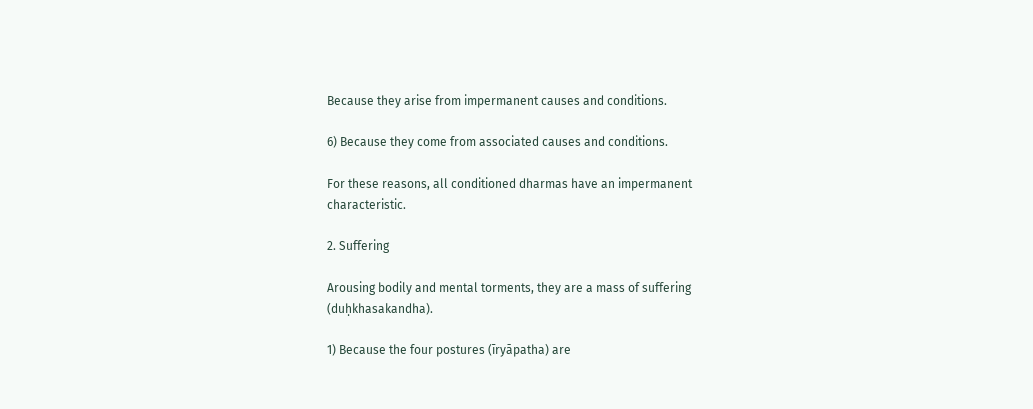Because they arise from impermanent causes and conditions.

6) Because they come from associated causes and conditions.

For these reasons, all conditioned dharmas have an impermanent characteristic.

2. Suffering

Arousing bodily and mental torments, they are a mass of suffering (duḥkhasakandha).

1) Because the four postures (īryāpatha) are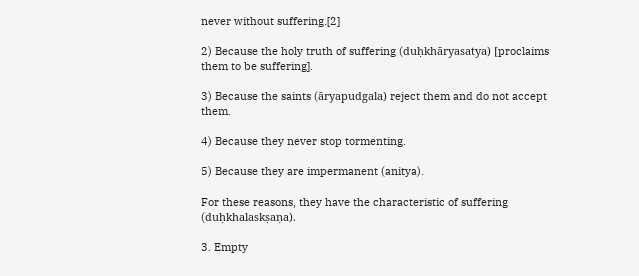never without suffering.[2]

2) Because the holy truth of suffering (duḥkhāryasatya) [proclaims them to be suffering].

3) Because the saints (āryapudgala) reject them and do not accept them.

4) Because they never stop tormenting.

5) Because they are impermanent (anitya).

For these reasons, they have the characteristic of suffering (duḥkhalaskṣaṇa).

3. Empty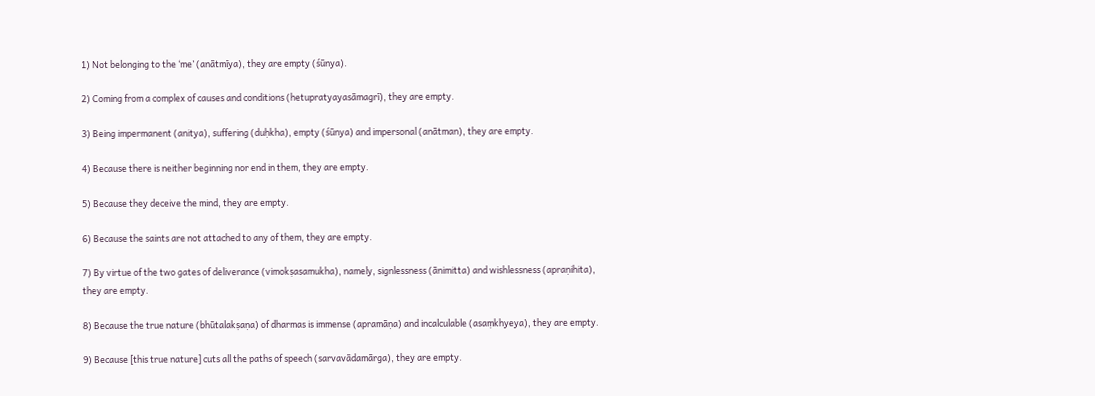1) Not belonging to the ‘me’ (anātmīya), they are empty (śūnya).

2) Coming from a complex of causes and conditions (hetupratyayasāmagrī), they are empty.

3) Being impermanent (anitya), suffering (duḥkha), empty (śūnya) and impersonal (anātman), they are empty.

4) Because there is neither beginning nor end in them, they are empty.

5) Because they deceive the mind, they are empty.

6) Because the saints are not attached to any of them, they are empty.

7) By virtue of the two gates of deliverance (vimokṣasamukha), namely, signlessness (ānimitta) and wishlessness (apraṇihita), they are empty.

8) Because the true nature (bhūtalakṣaṇa) of dharmas is immense (apramāṇa) and incalculable (asaṃkhyeya), they are empty.

9) Because [this true nature] cuts all the paths of speech (sarvavādamārga), they are empty.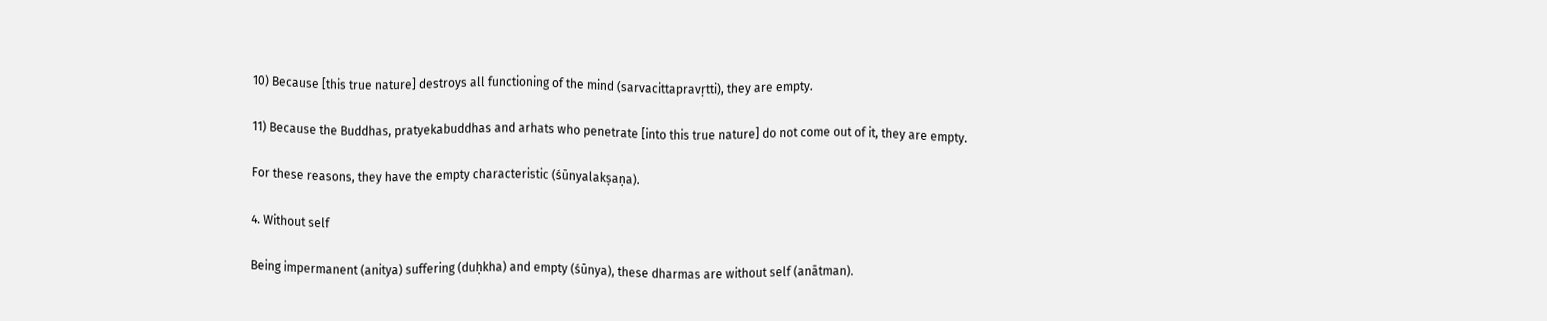10) Because [this true nature] destroys all functioning of the mind (sarvacittapravṛtti), they are empty.

11) Because the Buddhas, pratyekabuddhas and arhats who penetrate [into this true nature] do not come out of it, they are empty.

For these reasons, they have the empty characteristic (śūnyalakṣaṇa).

4. Without self

Being impermanent (anitya) suffering (duḥkha) and empty (śūnya), these dharmas are without self (anātman).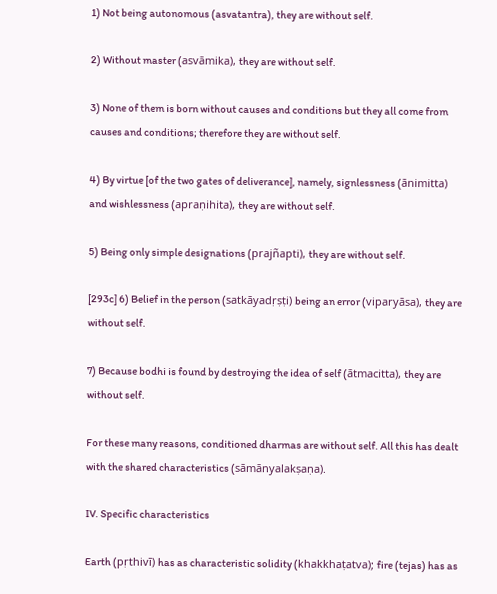1) Not being autonomous (asvatantra), they are without self.

2) Without master (asvāmika), they are without self.

3) None of them is born without causes and conditions but they all come from causes and conditions; therefore they are without self.

4) By virtue [of the two gates of deliverance], namely, signlessness (ānimitta) and wishlessness (apraṇihita), they are without self.

5) Being only simple designations (prajñapti), they are without self.

[293c] 6) Belief in the person (satkāyadṛṣṭi) being an error (viparyāsa), they are without self.

7) Because bodhi is found by destroying the idea of self (ātmacitta), they are without self.

For these many reasons, conditioned dharmas are without self. All this has dealt with the shared characteristics (sāmānyalakṣaṇa).

IV. Specific characteristics

Earth (pṛthivī) has as characteristic solidity (khakkhaṭatva); fire (tejas) has as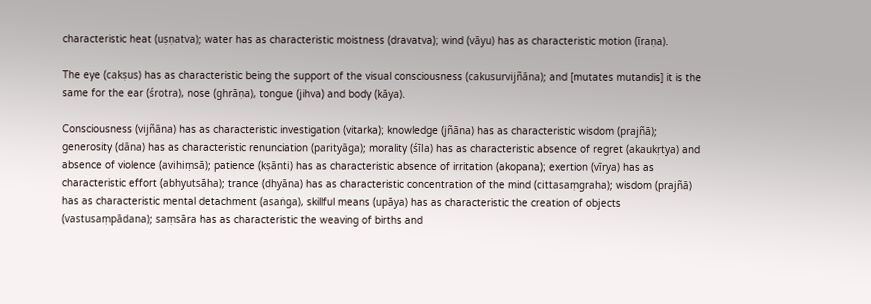characteristic heat (uṣṇatva); water has as characteristic moistness (dravatva); wind (vāyu) has as characteristic motion (īraṇa).

The eye (cakṣus) has as characteristic being the support of the visual consciousness (cakusurvijñāna); and [mutates mutandis] it is the same for the ear (śrotra), nose (ghrāṇa), tongue (jihva) and body (kāya).

Consciousness (vijñāna) has as characteristic investigation (vitarka); knowledge (jñāna) has as characteristic wisdom (prajñā); generosity (dāna) has as characteristic renunciation (parityāga); morality (śīla) has as characteristic absence of regret (akaukṛtya) and absence of violence (avihiṃsā); patience (kṣānti) has as characteristic absence of irritation (akopana); exertion (vīrya) has as characteristic effort (abhyutsāha); trance (dhyāna) has as characteristic concentration of the mind (cittasaṃgraha); wisdom (prajñā) has as characteristic mental detachment (asaṅga), skillful means (upāya) has as characteristic the creation of objects (vastusaṃpādana); saṃsāra has as characteristic the weaving of births and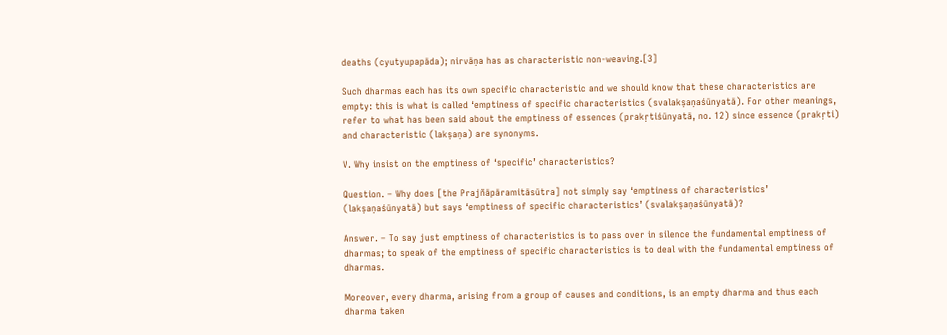deaths (cyutyupapāda); nirvāṇa has as characteristic non-weaving.[3]

Such dharmas each has its own specific characteristic and we should know that these characteristics are empty: this is what is called ‘emptiness of specific characteristics (svalakṣaṇaśūnyatā). For other meanings, refer to what has been said about the emptiness of essences (prakṛtiśūnyatā, no. 12) since essence (prakṛti) and characteristic (lakṣaṇa) are synonyms.

V. Why insist on the emptiness of ‘specific’ characteristics?

Question. – Why does [the Prajñāpāramitāsūtra] not simply say ‘emptiness of characteristics’ (lakṣaṇaśūnyatā) but says ‘emptiness of specific characteristics’ (svalakṣaṇaśūnyatā)?

Answer. – To say just emptiness of characteristics is to pass over in silence the fundamental emptiness of dharmas; to speak of the emptiness of specific characteristics is to deal with the fundamental emptiness of dharmas.

Moreover, every dharma, arising from a group of causes and conditions, is an empty dharma and thus each dharma taken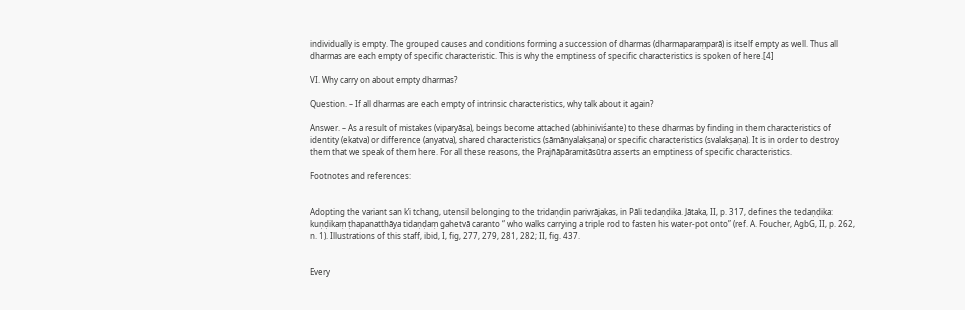individually is empty. The grouped causes and conditions forming a succession of dharmas (dharmaparaṃparā) is itself empty as well. Thus all dharmas are each empty of specific characteristic. This is why the emptiness of specific characteristics is spoken of here.[4]

VI. Why carry on about empty dharmas?

Question. – If all dharmas are each empty of intrinsic characteristics, why talk about it again?

Answer. – As a result of mistakes (viparyāsa), beings become attached (abhiniviśante) to these dharmas by finding in them characteristics of identity (ekatva) or difference (anyatva), shared characteristics (sāmānyalakṣaṇa) or specific characteristics (svalakṣaṇa). It is in order to destroy them that we speak of them here. For all these reasons, the Prajñāpāramitāsūtra asserts an emptiness of specific characteristics.

Footnotes and references:


Adopting the variant san k’i tchang, utensil belonging to the tridaṇḍin parivrājakas, in Pāli tedaṇḍika. Jātaka, II, p. 317, defines the tedaṇḍika: kuṇḍikaṃ ṭhapanatthāya tidaṇḍaṃ gahetvā caranto “ who walks carrying a triple rod to fasten his water-pot onto” (ref. A. Foucher, AgbG, II, p. 262, n. 1). Illustrations of this staff, ibid, I, fig, 277, 279, 281, 282; II, fig. 437.


Every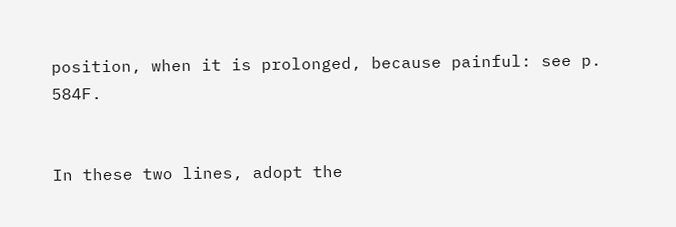position, when it is prolonged, because painful: see p. 584F.


In these two lines, adopt the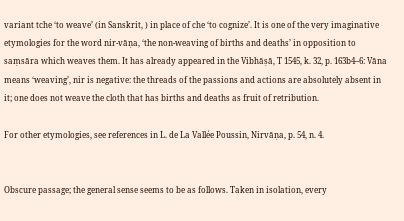variant tche ‘to weave’ (in Sanskrit, ) in place of che ‘to cognize’. It is one of the very imaginative etymologies for the word nir-vāṇa, ‘the non-weaving of births and deaths’ in opposition to saṃsāra which weaves them. It has already appeared in the Vibhāṣā, T 1545, k. 32, p. 163b4–6: Vāna means ‘weaving’, nir is negative: the threads of the passions and actions are absolutely absent in it; one does not weave the cloth that has births and deaths as fruit of retribution.

For other etymologies, see references in L. de La Vallée Poussin, Nirvāṇa, p. 54, n. 4.


Obscure passage; the general sense seems to be as follows. Taken in isolation, every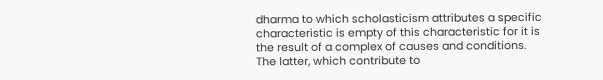dharma to which scholasticism attributes a specific characteristic is empty of this characteristic for it is the result of a complex of causes and conditions. The latter, which contribute to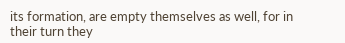its formation, are empty themselves as well, for in their turn they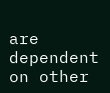are dependent on other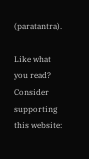(paratantra).

Like what you read? Consider supporting this website: